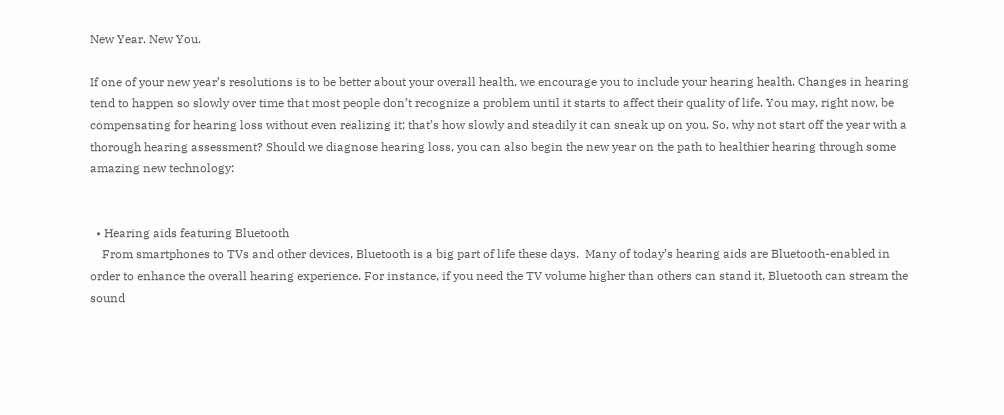New Year. New You.

If one of your new year’s resolutions is to be better about your overall health, we encourage you to include your hearing health. Changes in hearing tend to happen so slowly over time that most people don’t recognize a problem until it starts to affect their quality of life. You may, right now, be compensating for hearing loss without even realizing it; that’s how slowly and steadily it can sneak up on you. So, why not start off the year with a thorough hearing assessment? Should we diagnose hearing loss, you can also begin the new year on the path to healthier hearing through some amazing new technology:


  • Hearing aids featuring Bluetooth
    From smartphones to TVs and other devices, Bluetooth is a big part of life these days.  Many of today’s hearing aids are Bluetooth-enabled in order to enhance the overall hearing experience. For instance, if you need the TV volume higher than others can stand it, Bluetooth can stream the sound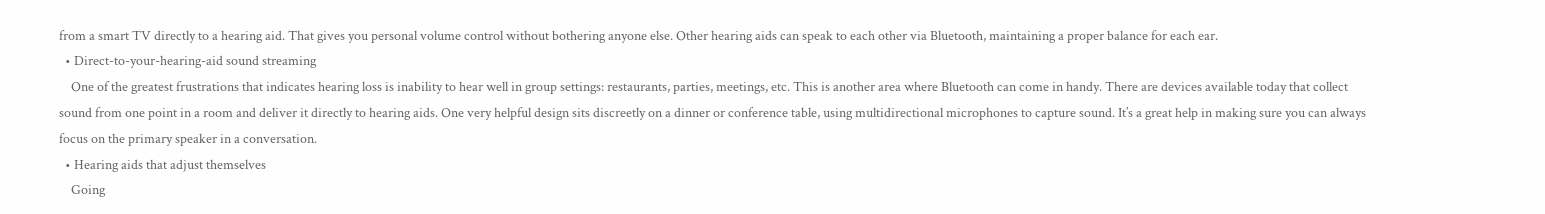from a smart TV directly to a hearing aid. That gives you personal volume control without bothering anyone else. Other hearing aids can speak to each other via Bluetooth, maintaining a proper balance for each ear.
  • Direct-to-your-hearing-aid sound streaming
    One of the greatest frustrations that indicates hearing loss is inability to hear well in group settings: restaurants, parties, meetings, etc. This is another area where Bluetooth can come in handy. There are devices available today that collect sound from one point in a room and deliver it directly to hearing aids. One very helpful design sits discreetly on a dinner or conference table, using multidirectional microphones to capture sound. It’s a great help in making sure you can always focus on the primary speaker in a conversation.
  • Hearing aids that adjust themselves
    Going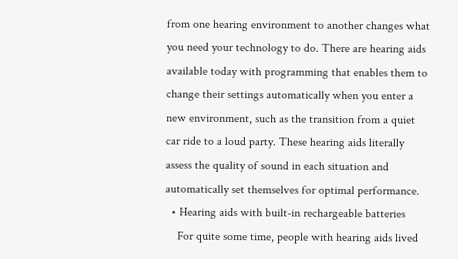from one hearing environment to another changes what you need your technology to do. There are hearing aids available today with programming that enables them to change their settings automatically when you enter a new environment, such as the transition from a quiet car ride to a loud party. These hearing aids literally assess the quality of sound in each situation and automatically set themselves for optimal performance.
  • Hearing aids with built-in rechargeable batteries
    For quite some time, people with hearing aids lived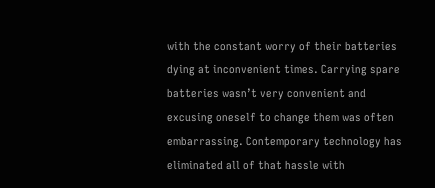with the constant worry of their batteries dying at inconvenient times. Carrying spare batteries wasn’t very convenient and excusing oneself to change them was often embarrassing. Contemporary technology has eliminated all of that hassle with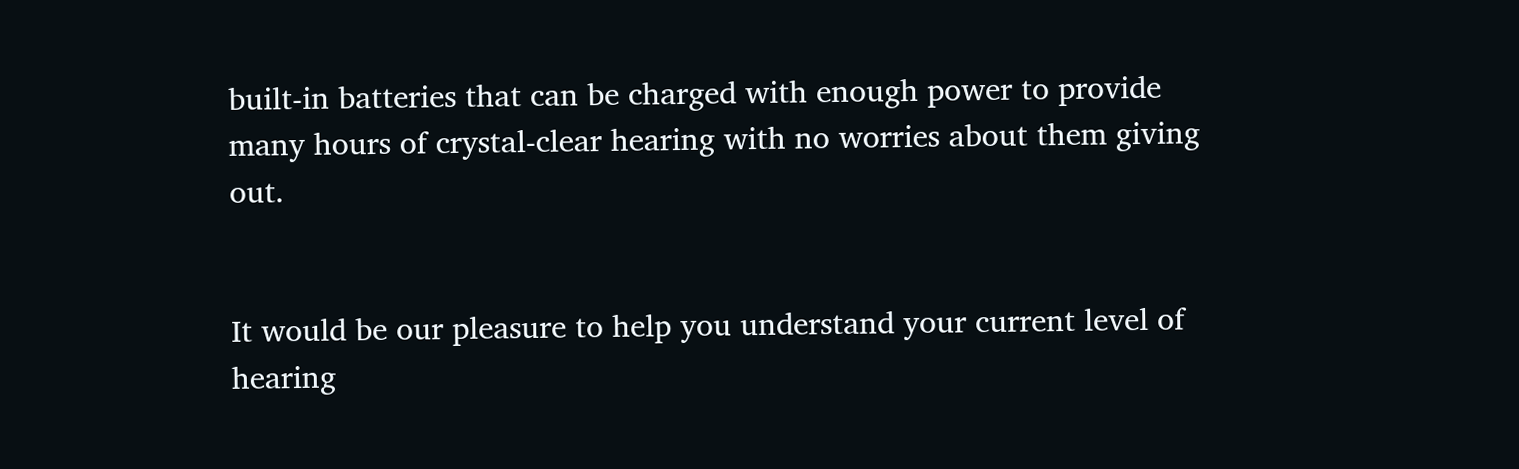built-in batteries that can be charged with enough power to provide many hours of crystal-clear hearing with no worries about them giving out.


It would be our pleasure to help you understand your current level of hearing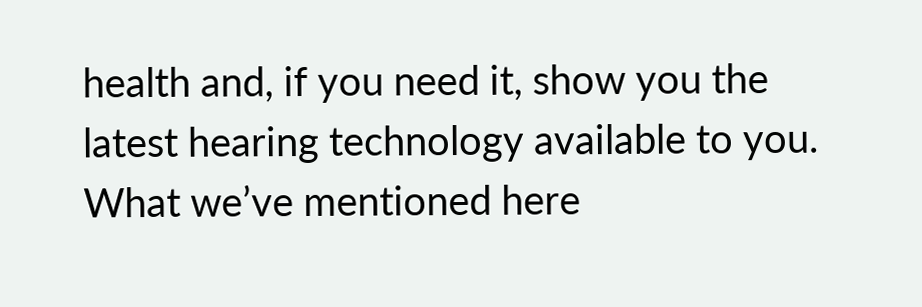health and, if you need it, show you the latest hearing technology available to you. What we’ve mentioned here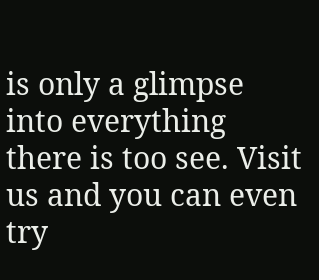is only a glimpse into everything there is too see. Visit us and you can even try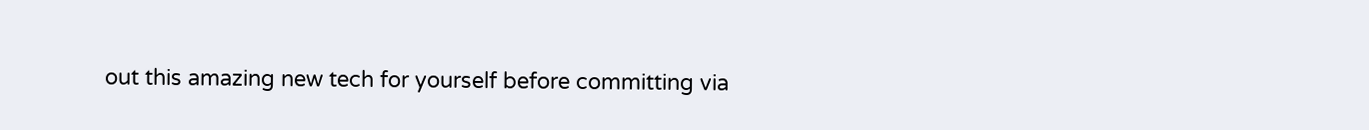out this amazing new tech for yourself before committing via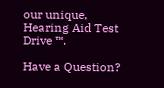our unique, Hearing Aid Test Drive ™.

Have a Question?